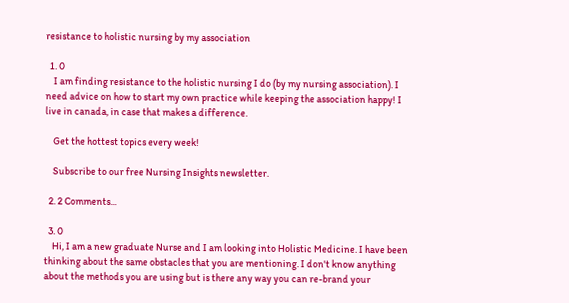resistance to holistic nursing by my association

  1. 0
    I am finding resistance to the holistic nursing I do (by my nursing association). I need advice on how to start my own practice while keeping the association happy! I live in canada, in case that makes a difference.

    Get the hottest topics every week!

    Subscribe to our free Nursing Insights newsletter.

  2. 2 Comments...

  3. 0
    Hi, I am a new graduate Nurse and I am looking into Holistic Medicine. I have been thinking about the same obstacles that you are mentioning. I don't know anything about the methods you are using but is there any way you can re-brand your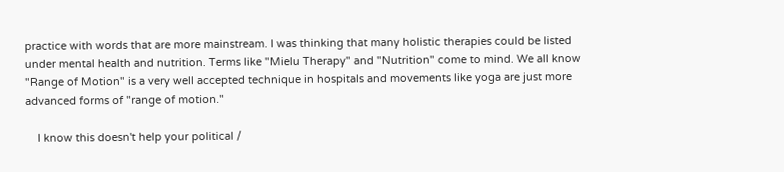practice with words that are more mainstream. I was thinking that many holistic therapies could be listed under mental health and nutrition. Terms like "Mielu Therapy" and "Nutrition" come to mind. We all know "Range of Motion" is a very well accepted technique in hospitals and movements like yoga are just more advanced forms of "range of motion."

    I know this doesn't help your political /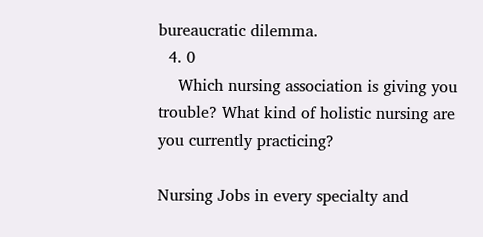bureaucratic dilemma.
  4. 0
    Which nursing association is giving you trouble? What kind of holistic nursing are you currently practicing?

Nursing Jobs in every specialty and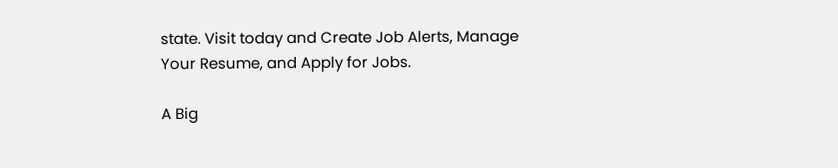state. Visit today and Create Job Alerts, Manage Your Resume, and Apply for Jobs.

A Big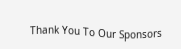Thank You To Our Sponsors